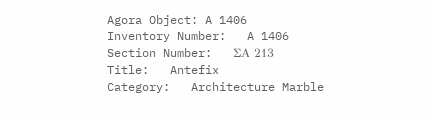Agora Object: A 1406
Inventory Number:   A 1406
Section Number:   ΣΑ 213
Title:   Antefix
Category:   Architecture Marble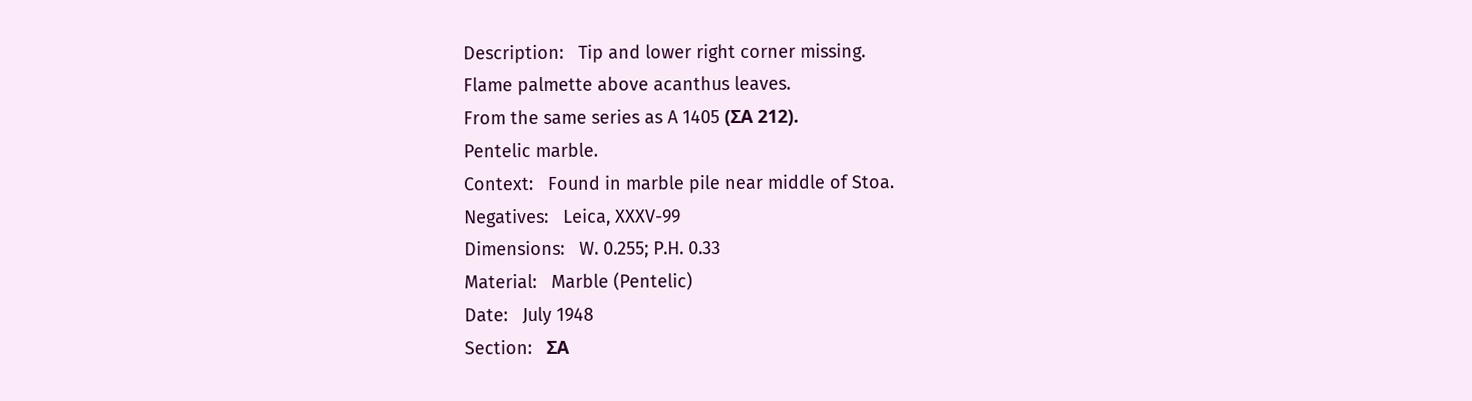Description:   Tip and lower right corner missing.
Flame palmette above acanthus leaves.
From the same series as A 1405 (ΣΑ 212).
Pentelic marble.
Context:   Found in marble pile near middle of Stoa.
Negatives:   Leica, XXXV-99
Dimensions:   W. 0.255; P.H. 0.33
Material:   Marble (Pentelic)
Date:   July 1948
Section:   ΣΑ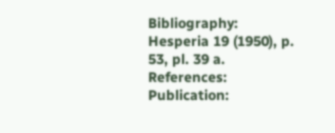Bibliography:   Hesperia 19 (1950), p. 53, pl. 39 a.
References:   Publication: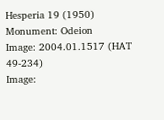Hesperia 19 (1950)
Monument: Odeion
Image: 2004.01.1517 (HAT 49-234)
Image: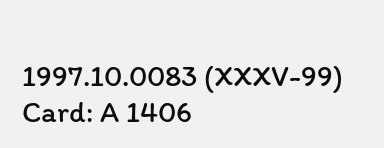1997.10.0083 (XXXV-99)
Card: A 1406